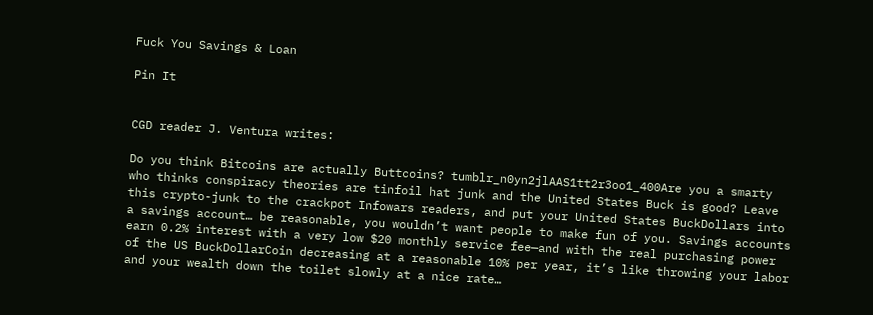Fuck You Savings & Loan

Pin It


CGD reader J. Ventura writes:

Do you think Bitcoins are actually Buttcoins? tumblr_n0yn2jlAAS1tt2r3oo1_400Are you a smarty who thinks conspiracy theories are tinfoil hat junk and the United States Buck is good? Leave this crypto-junk to the crackpot Infowars readers, and put your United States BuckDollars into a savings account… be reasonable, you wouldn’t want people to make fun of you. Savings accounts earn 0.2% interest with a very low $20 monthly service fee—and with the real purchasing power of the US BuckDollarCoin decreasing at a reasonable 10% per year, it’s like throwing your labor and your wealth down the toilet slowly at a nice rate…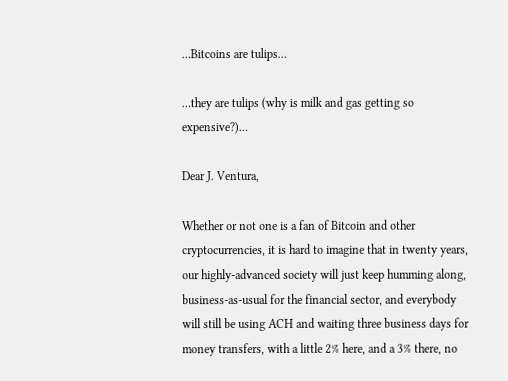…Bitcoins are tulips…

…they are tulips (why is milk and gas getting so expensive?)…

Dear J. Ventura,

Whether or not one is a fan of Bitcoin and other cryptocurrencies, it is hard to imagine that in twenty years, our highly-advanced society will just keep humming along, business-as-usual for the financial sector, and everybody will still be using ACH and waiting three business days for money transfers, with a little 2% here, and a 3% there, no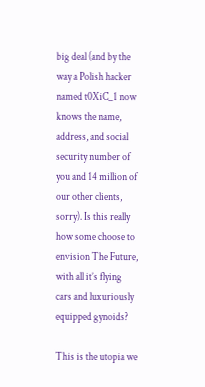big deal (and by the way a Polish hacker named t0XiC_1 now knows the name, address, and social security number of you and 14 million of our other clients, sorry). Is this really how some choose to envision The Future, with all it’s flying cars and luxuriously equipped gynoids?

This is the utopia we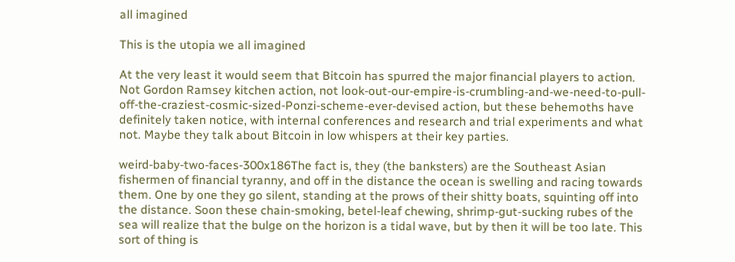all imagined

This is the utopia we all imagined

At the very least it would seem that Bitcoin has spurred the major financial players to action. Not Gordon Ramsey kitchen action, not look-out-our-empire-is-crumbling-and-we-need-to-pull-off-the-craziest-cosmic-sized-Ponzi-scheme-ever-devised action, but these behemoths have definitely taken notice, with internal conferences and research and trial experiments and what not. Maybe they talk about Bitcoin in low whispers at their key parties.

weird-baby-two-faces-300x186The fact is, they (the banksters) are the Southeast Asian fishermen of financial tyranny, and off in the distance the ocean is swelling and racing towards them. One by one they go silent, standing at the prows of their shitty boats, squinting off into the distance. Soon these chain-smoking, betel-leaf chewing, shrimp-gut-sucking rubes of the sea will realize that the bulge on the horizon is a tidal wave, but by then it will be too late. This sort of thing is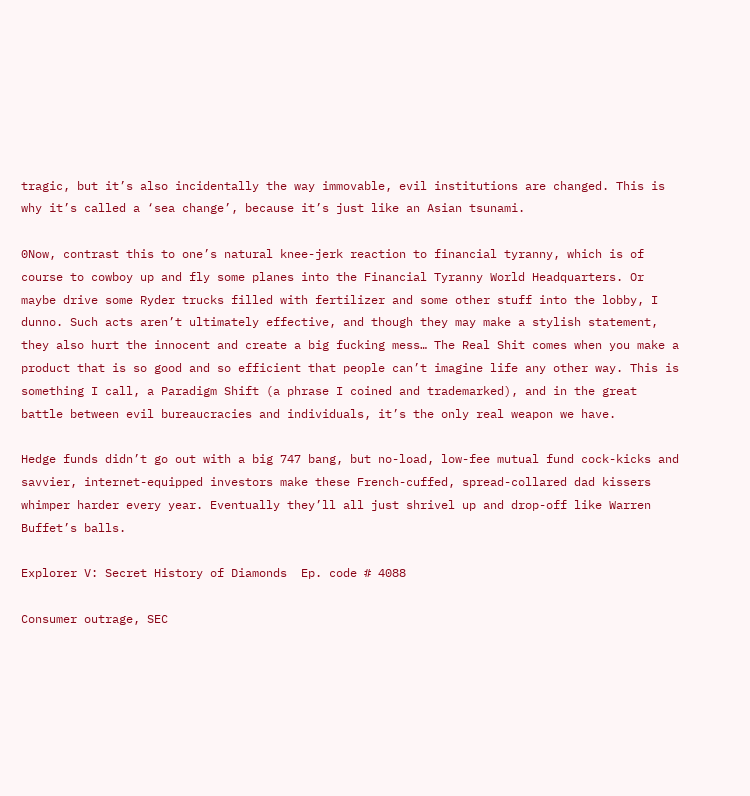tragic, but it’s also incidentally the way immovable, evil institutions are changed. This is why it’s called a ‘sea change’, because it’s just like an Asian tsunami.

0Now, contrast this to one’s natural knee-jerk reaction to financial tyranny, which is of course to cowboy up and fly some planes into the Financial Tyranny World Headquarters. Or maybe drive some Ryder trucks filled with fertilizer and some other stuff into the lobby, I dunno. Such acts aren’t ultimately effective, and though they may make a stylish statement, they also hurt the innocent and create a big fucking mess… The Real Shit comes when you make a product that is so good and so efficient that people can’t imagine life any other way. This is something I call, a Paradigm Shift (a phrase I coined and trademarked), and in the great battle between evil bureaucracies and individuals, it’s the only real weapon we have.

Hedge funds didn’t go out with a big 747 bang, but no-load, low-fee mutual fund cock-kicks and savvier, internet-equipped investors make these French-cuffed, spread-collared dad kissers whimper harder every year. Eventually they’ll all just shrivel up and drop-off like Warren Buffet’s balls.

Explorer V: Secret History of Diamonds  Ep. code # 4088

Consumer outrage, SEC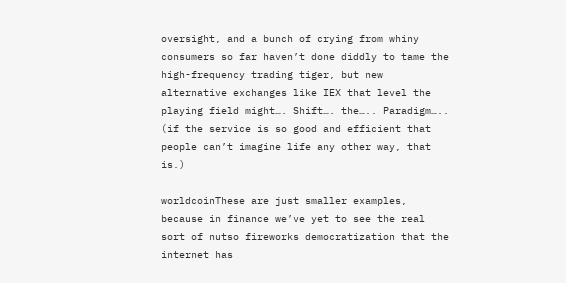oversight, and a bunch of crying from whiny consumers so far haven’t done diddly to tame the high-frequency trading tiger, but new alternative exchanges like IEX that level the playing field might…. Shift…. the….. Paradigm….. (if the service is so good and efficient that people can’t imagine life any other way, that is.)

worldcoinThese are just smaller examples, because in finance we’ve yet to see the real sort of nutso fireworks democratization that the internet has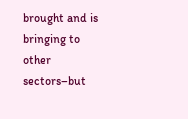brought and is bringing to other sectors–but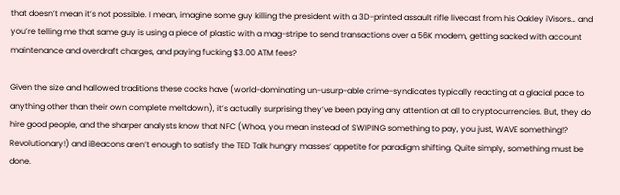that doesn’t mean it’s not possible. I mean, imagine some guy killing the president with a 3D-printed assault rifle livecast from his Oakley iVisors… and you’re telling me that same guy is using a piece of plastic with a mag-stripe to send transactions over a 56K modem, getting sacked with account maintenance and overdraft charges, and paying fucking $3.00 ATM fees?

Given the size and hallowed traditions these cocks have (world-dominating un-usurp-able crime-syndicates typically reacting at a glacial pace to anything other than their own complete meltdown), it’s actually surprising they’ve been paying any attention at all to cryptocurrencies. But, they do hire good people, and the sharper analysts know that NFC (Whoa, you mean instead of SWIPING something to pay, you just, WAVE something!? Revolutionary!) and iBeacons aren’t enough to satisfy the TED Talk hungry masses’ appetite for paradigm shifting. Quite simply, something must be done.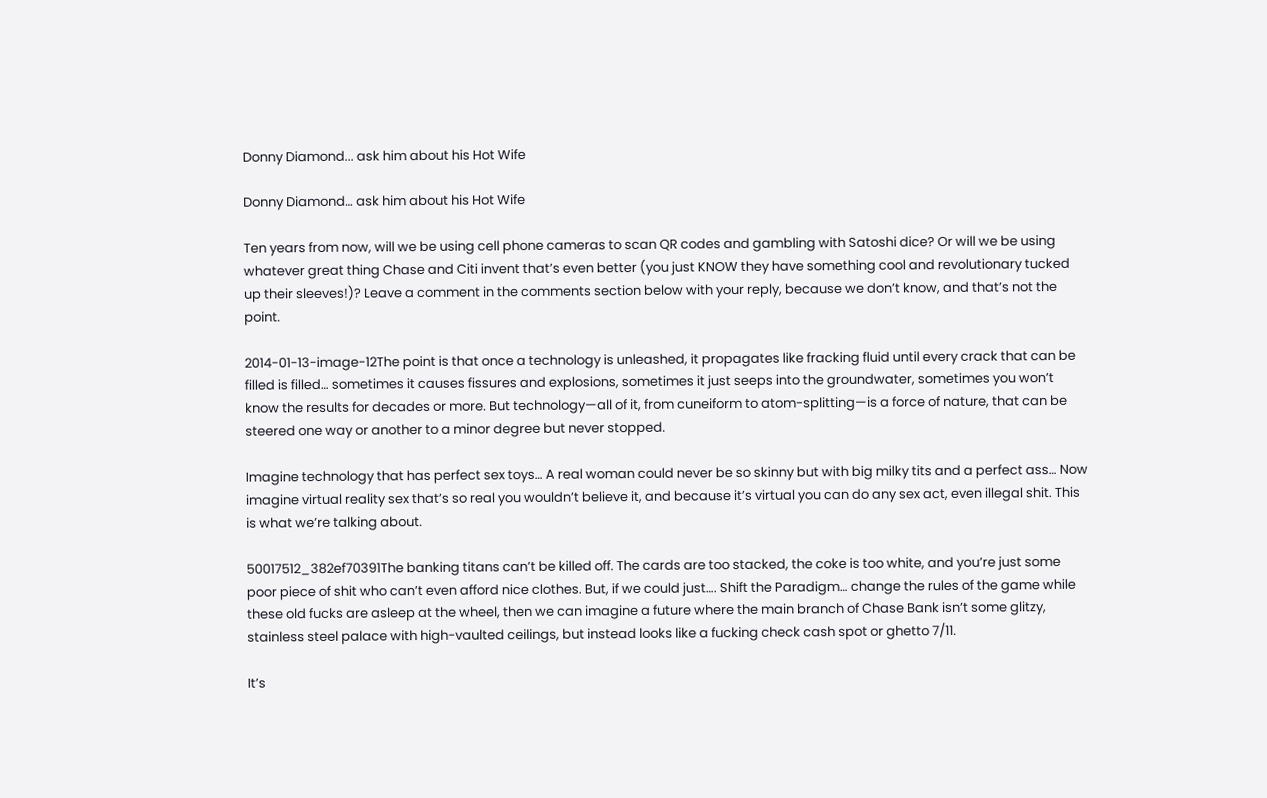Donny Diamond... ask him about his Hot Wife

Donny Diamond… ask him about his Hot Wife

Ten years from now, will we be using cell phone cameras to scan QR codes and gambling with Satoshi dice? Or will we be using whatever great thing Chase and Citi invent that’s even better (you just KNOW they have something cool and revolutionary tucked up their sleeves!)? Leave a comment in the comments section below with your reply, because we don’t know, and that’s not the point.

2014-01-13-image-12The point is that once a technology is unleashed, it propagates like fracking fluid until every crack that can be filled is filled… sometimes it causes fissures and explosions, sometimes it just seeps into the groundwater, sometimes you won’t know the results for decades or more. But technology—all of it, from cuneiform to atom-splitting—is a force of nature, that can be steered one way or another to a minor degree but never stopped.

Imagine technology that has perfect sex toys… A real woman could never be so skinny but with big milky tits and a perfect ass… Now imagine virtual reality sex that’s so real you wouldn’t believe it, and because it’s virtual you can do any sex act, even illegal shit. This is what we’re talking about.

50017512_382ef70391The banking titans can’t be killed off. The cards are too stacked, the coke is too white, and you’re just some poor piece of shit who can’t even afford nice clothes. But, if we could just…. Shift the Paradigm… change the rules of the game while these old fucks are asleep at the wheel, then we can imagine a future where the main branch of Chase Bank isn’t some glitzy, stainless steel palace with high-vaulted ceilings, but instead looks like a fucking check cash spot or ghetto 7/11.

It’s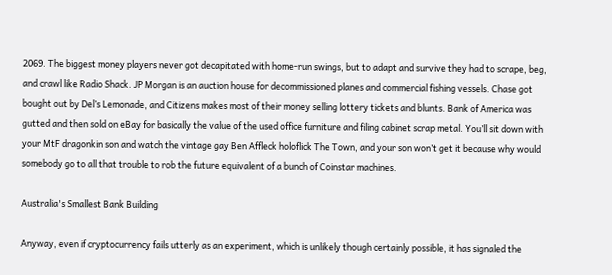2069. The biggest money players never got decapitated with home-run swings, but to adapt and survive they had to scrape, beg, and crawl like Radio Shack. JP Morgan is an auction house for decommissioned planes and commercial fishing vessels. Chase got bought out by Del’s Lemonade, and Citizens makes most of their money selling lottery tickets and blunts. Bank of America was gutted and then sold on eBay for basically the value of the used office furniture and filing cabinet scrap metal. You’ll sit down with your MtF dragonkin son and watch the vintage gay Ben Affleck holoflick The Town, and your son won’t get it because why would somebody go to all that trouble to rob the future equivalent of a bunch of Coinstar machines.

Australia's Smallest Bank Building

Anyway, even if cryptocurrency fails utterly as an experiment, which is unlikely though certainly possible, it has signaled the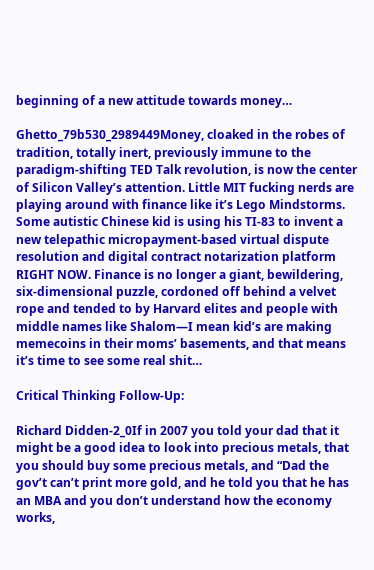beginning of a new attitude towards money…

Ghetto_79b530_2989449Money, cloaked in the robes of tradition, totally inert, previously immune to the paradigm-shifting TED Talk revolution, is now the center of Silicon Valley’s attention. Little MIT fucking nerds are playing around with finance like it’s Lego Mindstorms. Some autistic Chinese kid is using his TI-83 to invent a new telepathic micropayment-based virtual dispute resolution and digital contract notarization platform RIGHT NOW. Finance is no longer a giant, bewildering, six-dimensional puzzle, cordoned off behind a velvet rope and tended to by Harvard elites and people with middle names like Shalom—I mean kid’s are making memecoins in their moms’ basements, and that means it’s time to see some real shit…

Critical Thinking Follow-Up:

Richard Didden-2_0If in 2007 you told your dad that it might be a good idea to look into precious metals, that you should buy some precious metals, and “Dad the gov’t can’t print more gold, and he told you that he has an MBA and you don’t understand how the economy works,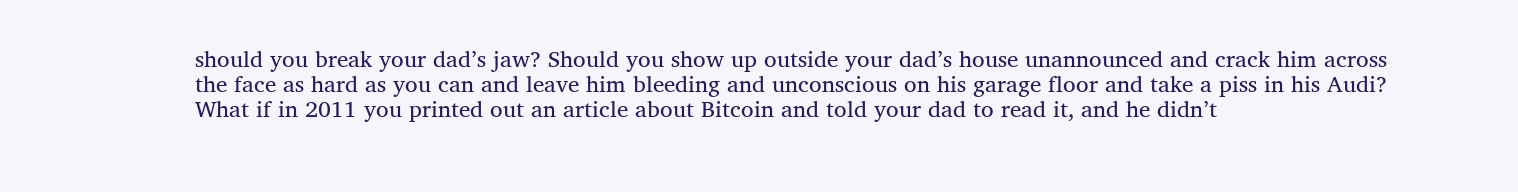should you break your dad’s jaw? Should you show up outside your dad’s house unannounced and crack him across the face as hard as you can and leave him bleeding and unconscious on his garage floor and take a piss in his Audi? What if in 2011 you printed out an article about Bitcoin and told your dad to read it, and he didn’t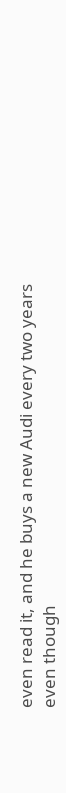even read it, and he buys a new Audi every two years even though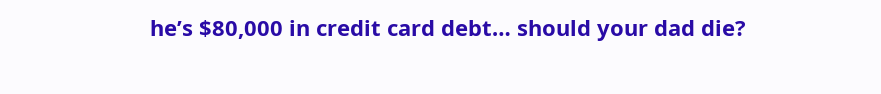he’s $80,000 in credit card debt… should your dad die?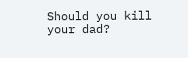Should you kill your dad?